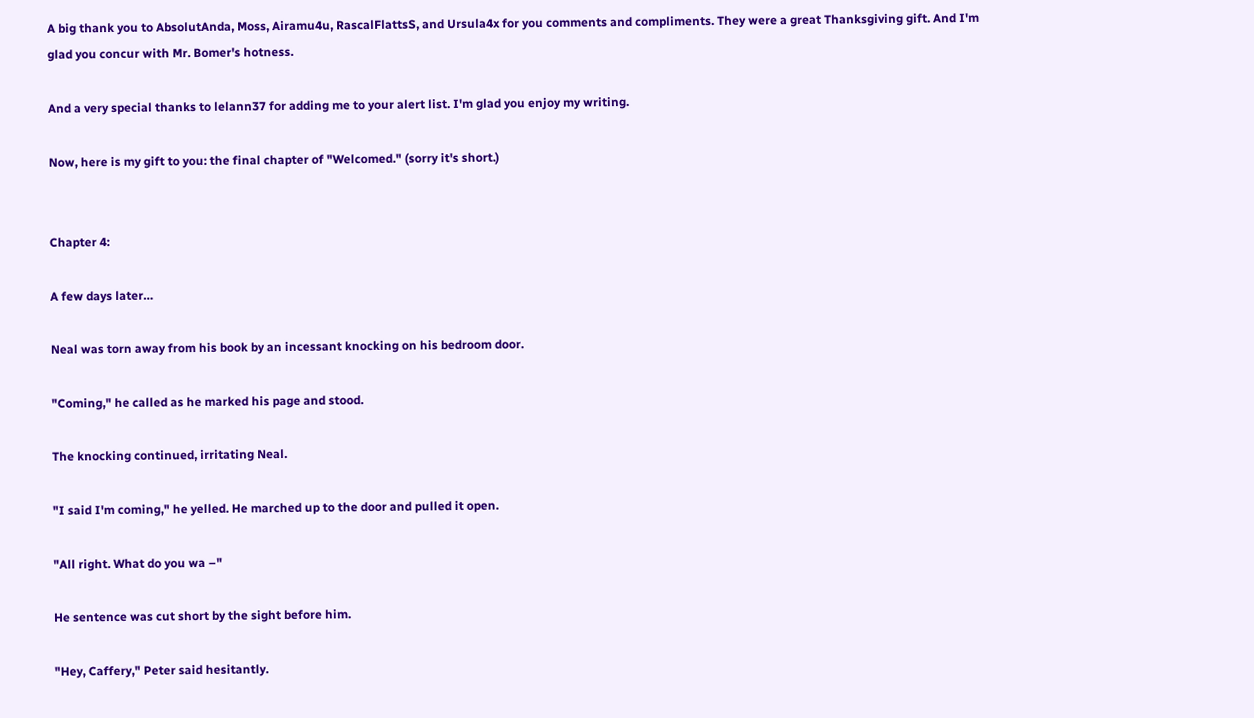A big thank you to AbsolutAnda, Moss, Airamu4u, RascalFlattsS, and Ursula4x for you comments and compliments. They were a great Thanksgiving gift. And I'm glad you concur with Mr. Bomer's hotness.

And a very special thanks to lelann37 for adding me to your alert list. I'm glad you enjoy my writing.

Now, here is my gift to you: the final chapter of "Welcomed." (sorry it's short.)


Chapter 4:

A few days later…

Neal was torn away from his book by an incessant knocking on his bedroom door.

"Coming," he called as he marked his page and stood.

The knocking continued, irritating Neal.

"I said I'm coming," he yelled. He marched up to the door and pulled it open.

"All right. What do you wa –"

He sentence was cut short by the sight before him.

"Hey, Caffery," Peter said hesitantly.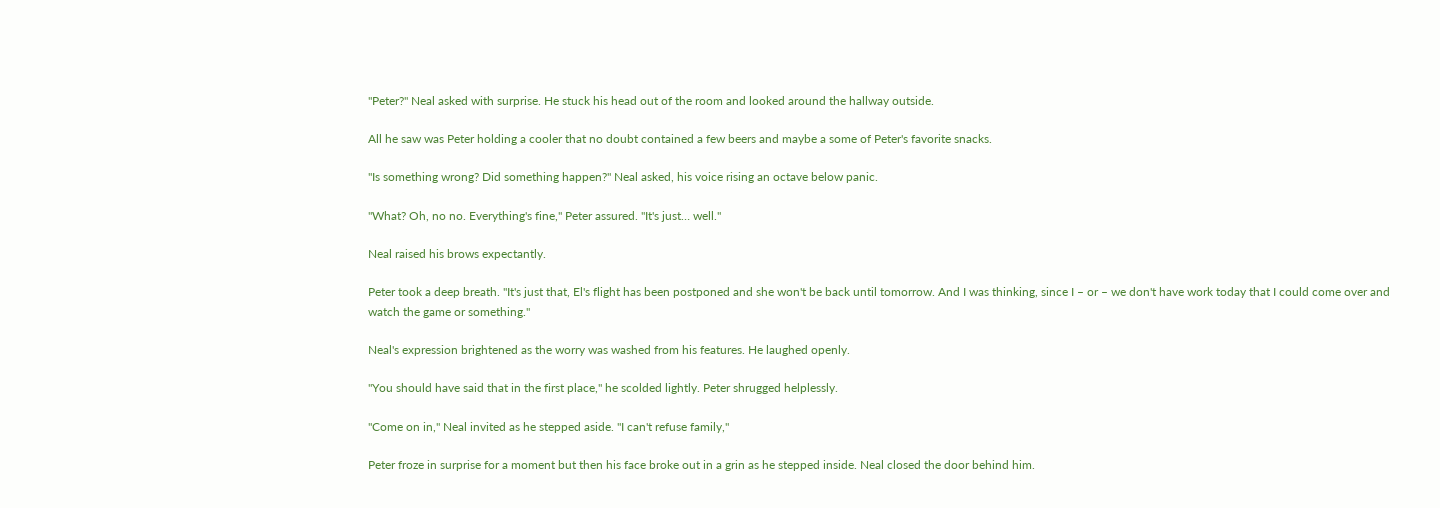"Peter?" Neal asked with surprise. He stuck his head out of the room and looked around the hallway outside.

All he saw was Peter holding a cooler that no doubt contained a few beers and maybe a some of Peter's favorite snacks.

"Is something wrong? Did something happen?" Neal asked, his voice rising an octave below panic.

"What? Oh, no no. Everything's fine," Peter assured. "It's just… well."

Neal raised his brows expectantly.

Peter took a deep breath. "It's just that, El's flight has been postponed and she won't be back until tomorrow. And I was thinking, since I – or – we don't have work today that I could come over and watch the game or something."

Neal's expression brightened as the worry was washed from his features. He laughed openly.

"You should have said that in the first place," he scolded lightly. Peter shrugged helplessly.

"Come on in," Neal invited as he stepped aside. "I can't refuse family,"

Peter froze in surprise for a moment but then his face broke out in a grin as he stepped inside. Neal closed the door behind him.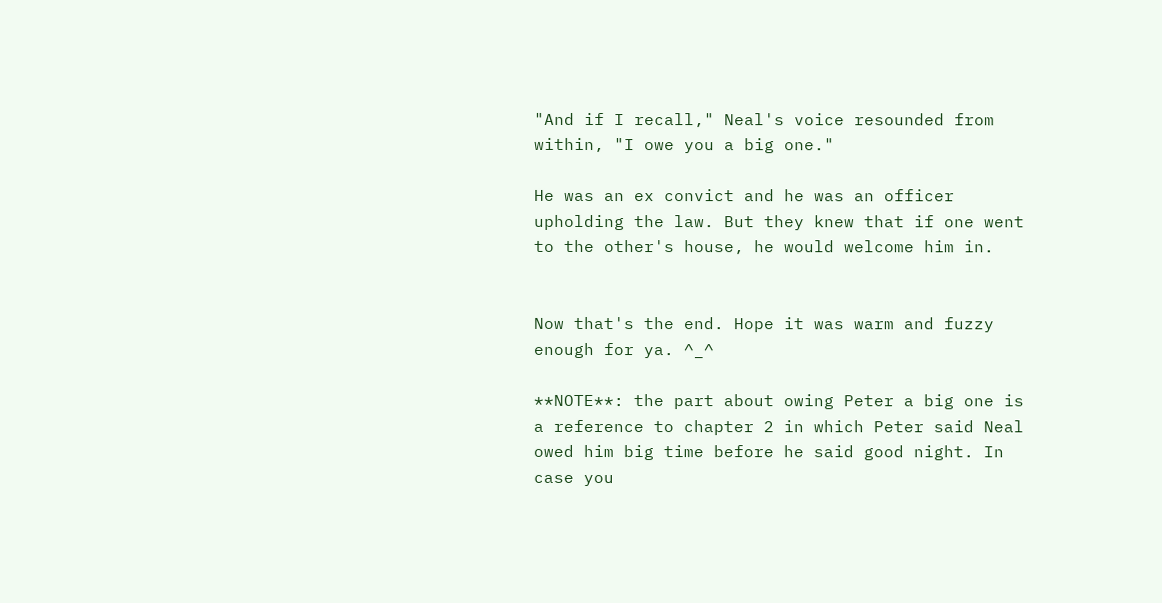"And if I recall," Neal's voice resounded from within, "I owe you a big one."

He was an ex convict and he was an officer upholding the law. But they knew that if one went to the other's house, he would welcome him in.


Now that's the end. Hope it was warm and fuzzy enough for ya. ^_^

**NOTE**: the part about owing Peter a big one is a reference to chapter 2 in which Peter said Neal owed him big time before he said good night. In case you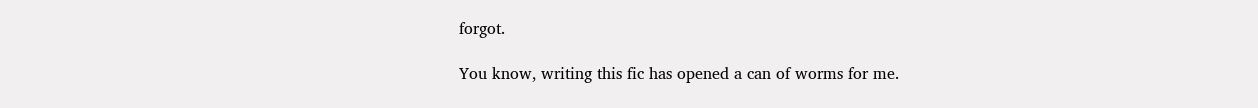forgot.

You know, writing this fic has opened a can of worms for me.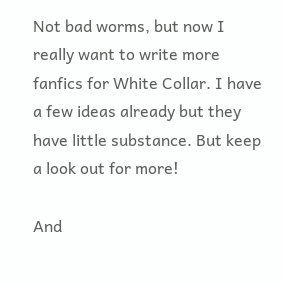Not bad worms, but now I really want to write more fanfics for White Collar. I have a few ideas already but they have little substance. But keep a look out for more!

And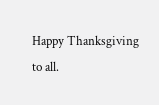Happy Thanksgiving to all.